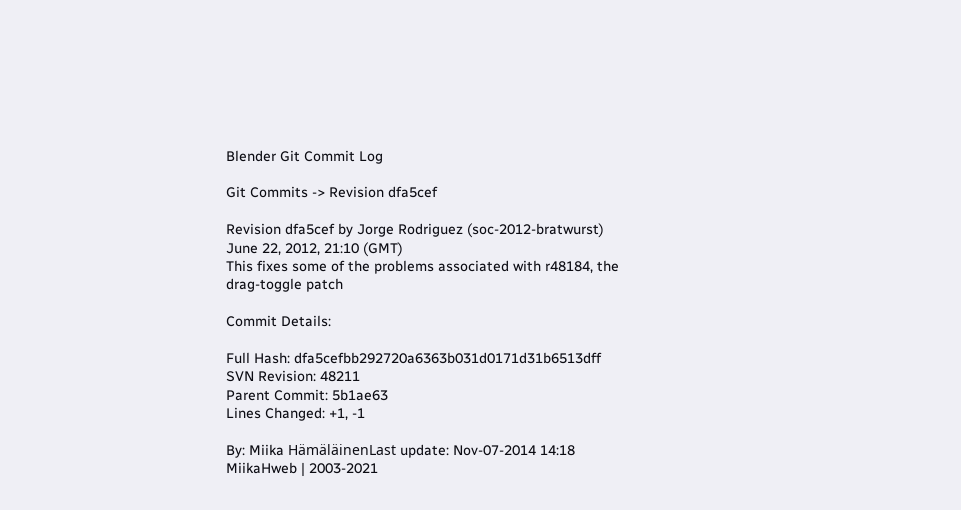Blender Git Commit Log

Git Commits -> Revision dfa5cef

Revision dfa5cef by Jorge Rodriguez (soc-2012-bratwurst)
June 22, 2012, 21:10 (GMT)
This fixes some of the problems associated with r48184, the drag-toggle patch

Commit Details:

Full Hash: dfa5cefbb292720a6363b031d0171d31b6513dff
SVN Revision: 48211
Parent Commit: 5b1ae63
Lines Changed: +1, -1

By: Miika HämäläinenLast update: Nov-07-2014 14:18 MiikaHweb | 2003-2021